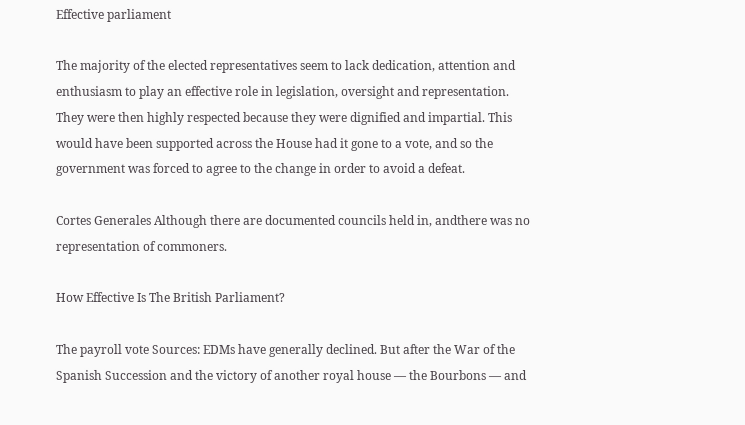Effective parliament

The majority of the elected representatives seem to lack dedication, attention and enthusiasm to play an effective role in legislation, oversight and representation. They were then highly respected because they were dignified and impartial. This would have been supported across the House had it gone to a vote, and so the government was forced to agree to the change in order to avoid a defeat.

Cortes Generales Although there are documented councils held in, andthere was no representation of commoners.

How Effective Is The British Parliament?

The payroll vote Sources: EDMs have generally declined. But after the War of the Spanish Succession and the victory of another royal house — the Bourbons — and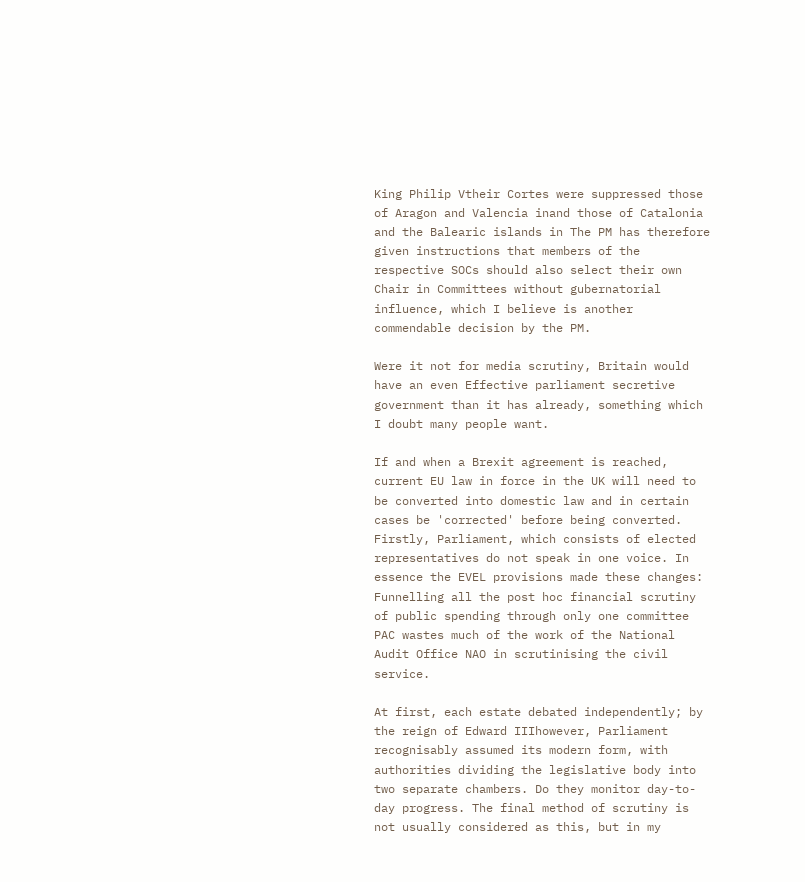King Philip Vtheir Cortes were suppressed those of Aragon and Valencia inand those of Catalonia and the Balearic islands in The PM has therefore given instructions that members of the respective SOCs should also select their own Chair in Committees without gubernatorial influence, which I believe is another commendable decision by the PM.

Were it not for media scrutiny, Britain would have an even Effective parliament secretive government than it has already, something which I doubt many people want.

If and when a Brexit agreement is reached, current EU law in force in the UK will need to be converted into domestic law and in certain cases be 'corrected' before being converted. Firstly, Parliament, which consists of elected representatives do not speak in one voice. In essence the EVEL provisions made these changes: Funnelling all the post hoc financial scrutiny of public spending through only one committee PAC wastes much of the work of the National Audit Office NAO in scrutinising the civil service.

At first, each estate debated independently; by the reign of Edward IIIhowever, Parliament recognisably assumed its modern form, with authorities dividing the legislative body into two separate chambers. Do they monitor day-to-day progress. The final method of scrutiny is not usually considered as this, but in my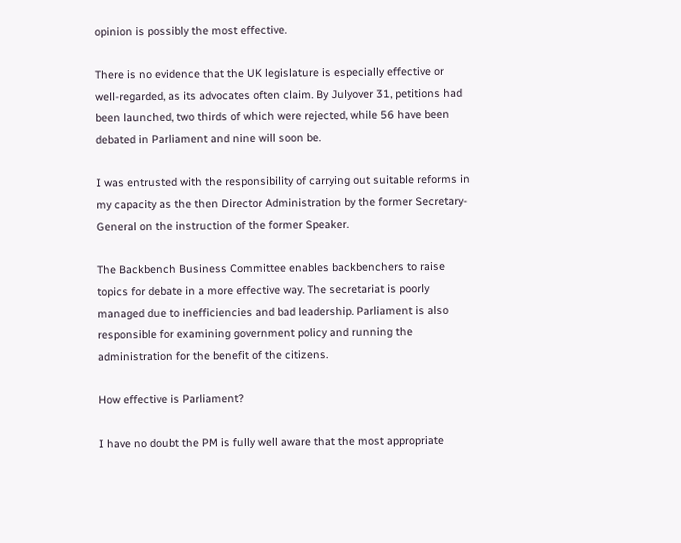opinion is possibly the most effective.

There is no evidence that the UK legislature is especially effective or well-regarded, as its advocates often claim. By Julyover 31, petitions had been launched, two thirds of which were rejected, while 56 have been debated in Parliament and nine will soon be.

I was entrusted with the responsibility of carrying out suitable reforms in my capacity as the then Director Administration by the former Secretary-General on the instruction of the former Speaker.

The Backbench Business Committee enables backbenchers to raise topics for debate in a more effective way. The secretariat is poorly managed due to inefficiencies and bad leadership. Parliament is also responsible for examining government policy and running the administration for the benefit of the citizens.

How effective is Parliament?

I have no doubt the PM is fully well aware that the most appropriate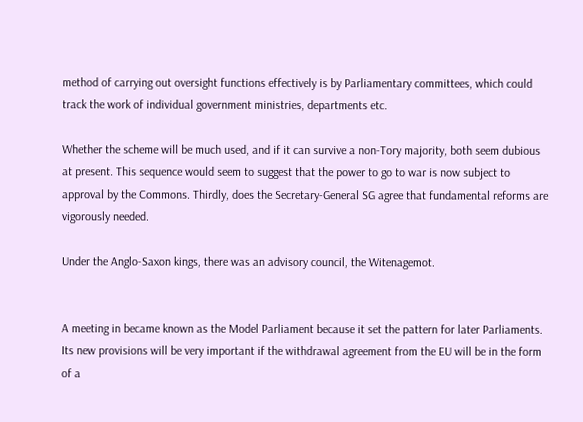method of carrying out oversight functions effectively is by Parliamentary committees, which could track the work of individual government ministries, departments etc.

Whether the scheme will be much used, and if it can survive a non-Tory majority, both seem dubious at present. This sequence would seem to suggest that the power to go to war is now subject to approval by the Commons. Thirdly, does the Secretary-General SG agree that fundamental reforms are vigorously needed.

Under the Anglo-Saxon kings, there was an advisory council, the Witenagemot.


A meeting in became known as the Model Parliament because it set the pattern for later Parliaments. Its new provisions will be very important if the withdrawal agreement from the EU will be in the form of a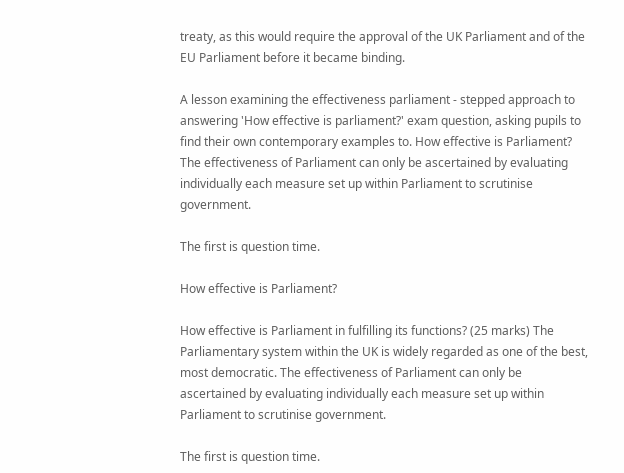treaty, as this would require the approval of the UK Parliament and of the EU Parliament before it became binding.

A lesson examining the effectiveness parliament - stepped approach to answering 'How effective is parliament?' exam question, asking pupils to find their own contemporary examples to. How effective is Parliament? The effectiveness of Parliament can only be ascertained by evaluating individually each measure set up within Parliament to scrutinise government.

The first is question time.

How effective is Parliament?

How effective is Parliament in fulfilling its functions? (25 marks) The Parliamentary system within the UK is widely regarded as one of the best, most democratic. The effectiveness of Parliament can only be ascertained by evaluating individually each measure set up within Parliament to scrutinise government.

The first is question time.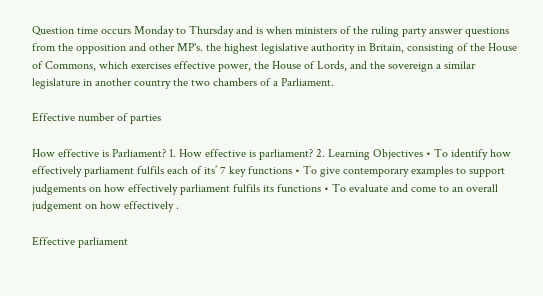Question time occurs Monday to Thursday and is when ministers of the ruling party answer questions from the opposition and other MP's. the highest legislative authority in Britain, consisting of the House of Commons, which exercises effective power, the House of Lords, and the sovereign a similar legislature in another country the two chambers of a Parliament.

Effective number of parties

How effective is Parliament? 1. How effective is parliament? 2. Learning Objectives • To identify how effectively parliament fulfils each of its’ 7 key functions • To give contemporary examples to support judgements on how effectively parliament fulfils its functions • To evaluate and come to an overall judgement on how effectively .

Effective parliament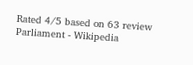Rated 4/5 based on 63 review
Parliament - Wikipedia